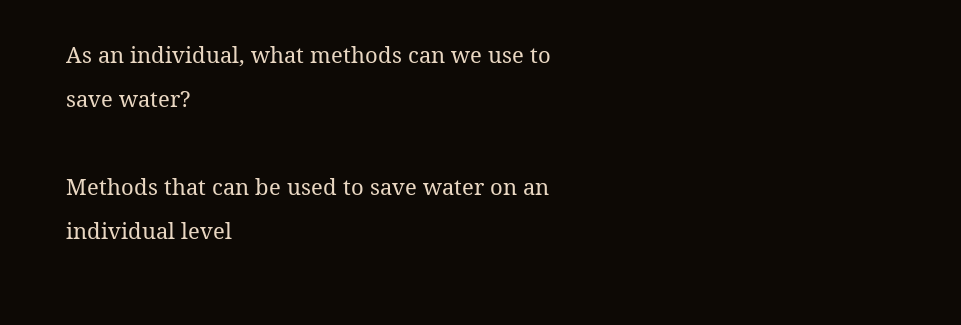As an individual, what methods can we use to save water?

Methods that can be used to save water on an individual level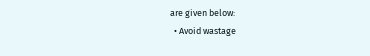are given below:
  • Avoid wastage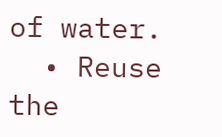of water.
  • Reuse the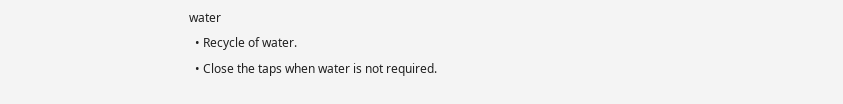water
  • Recycle of water.
  • Close the taps when water is not required.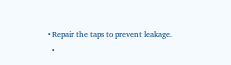• Repair the taps to prevent leakage.
  •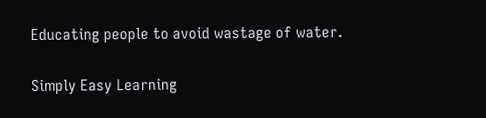Educating people to avoid wastage of water.

Simply Easy Learning